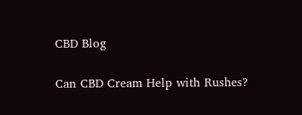CBD Blog

Can CBD Cream Help with Rushes?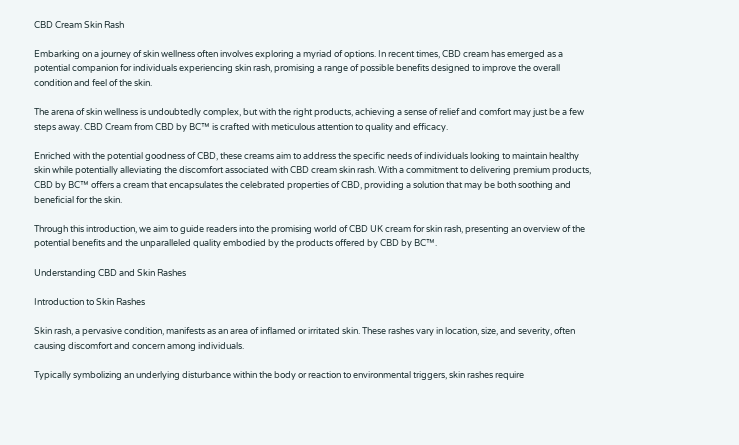CBD Cream Skin Rash

Embarking on a journey of skin wellness often involves exploring a myriad of options. In recent times, CBD cream has emerged as a potential companion for individuals experiencing skin rash, promising a range of possible benefits designed to improve the overall condition and feel of the skin.

The arena of skin wellness is undoubtedly complex, but with the right products, achieving a sense of relief and comfort may just be a few steps away. CBD Cream from CBD by BC™ is crafted with meticulous attention to quality and efficacy.

Enriched with the potential goodness of CBD, these creams aim to address the specific needs of individuals looking to maintain healthy skin while potentially alleviating the discomfort associated with CBD cream skin rash. With a commitment to delivering premium products, CBD by BC™ offers a cream that encapsulates the celebrated properties of CBD, providing a solution that may be both soothing and beneficial for the skin.

Through this introduction, we aim to guide readers into the promising world of CBD UK cream for skin rash, presenting an overview of the potential benefits and the unparalleled quality embodied by the products offered by CBD by BC™.

Understanding CBD and Skin Rashes

Introduction to Skin Rashes

Skin rash, a pervasive condition, manifests as an area of inflamed or irritated skin. These rashes vary in location, size, and severity, often causing discomfort and concern among individuals.

Typically symbolizing an underlying disturbance within the body or reaction to environmental triggers, skin rashes require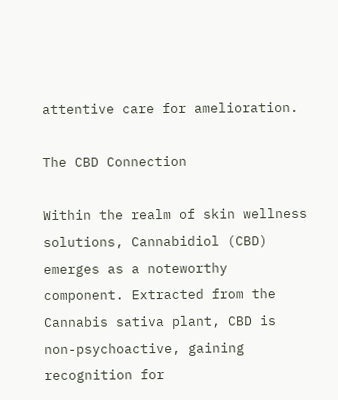attentive care for amelioration.

The CBD Connection

Within the realm of skin wellness solutions, Cannabidiol (CBD) emerges as a noteworthy component. Extracted from the Cannabis sativa plant, CBD is non-psychoactive, gaining recognition for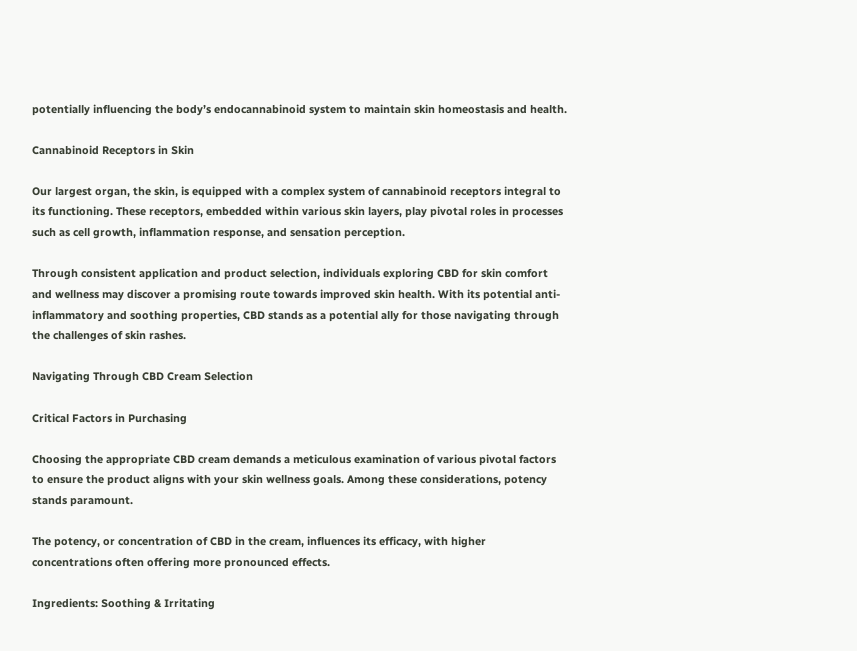potentially influencing the body’s endocannabinoid system to maintain skin homeostasis and health.

Cannabinoid Receptors in Skin

Our largest organ, the skin, is equipped with a complex system of cannabinoid receptors integral to its functioning. These receptors, embedded within various skin layers, play pivotal roles in processes such as cell growth, inflammation response, and sensation perception.

Through consistent application and product selection, individuals exploring CBD for skin comfort and wellness may discover a promising route towards improved skin health. With its potential anti-inflammatory and soothing properties, CBD stands as a potential ally for those navigating through the challenges of skin rashes.

Navigating Through CBD Cream Selection

Critical Factors in Purchasing

Choosing the appropriate CBD cream demands a meticulous examination of various pivotal factors to ensure the product aligns with your skin wellness goals. Among these considerations, potency stands paramount.

The potency, or concentration of CBD in the cream, influences its efficacy, with higher concentrations often offering more pronounced effects.

Ingredients: Soothing & Irritating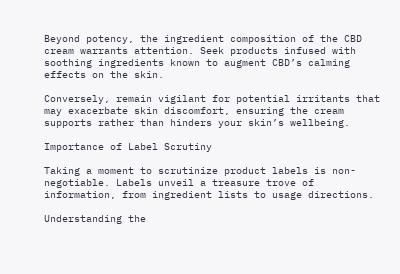Beyond potency, the ingredient composition of the CBD cream warrants attention. Seek products infused with soothing ingredients known to augment CBD’s calming effects on the skin.

Conversely, remain vigilant for potential irritants that may exacerbate skin discomfort, ensuring the cream supports rather than hinders your skin’s wellbeing.

Importance of Label Scrutiny

Taking a moment to scrutinize product labels is non-negotiable. Labels unveil a treasure trove of information, from ingredient lists to usage directions.

Understanding the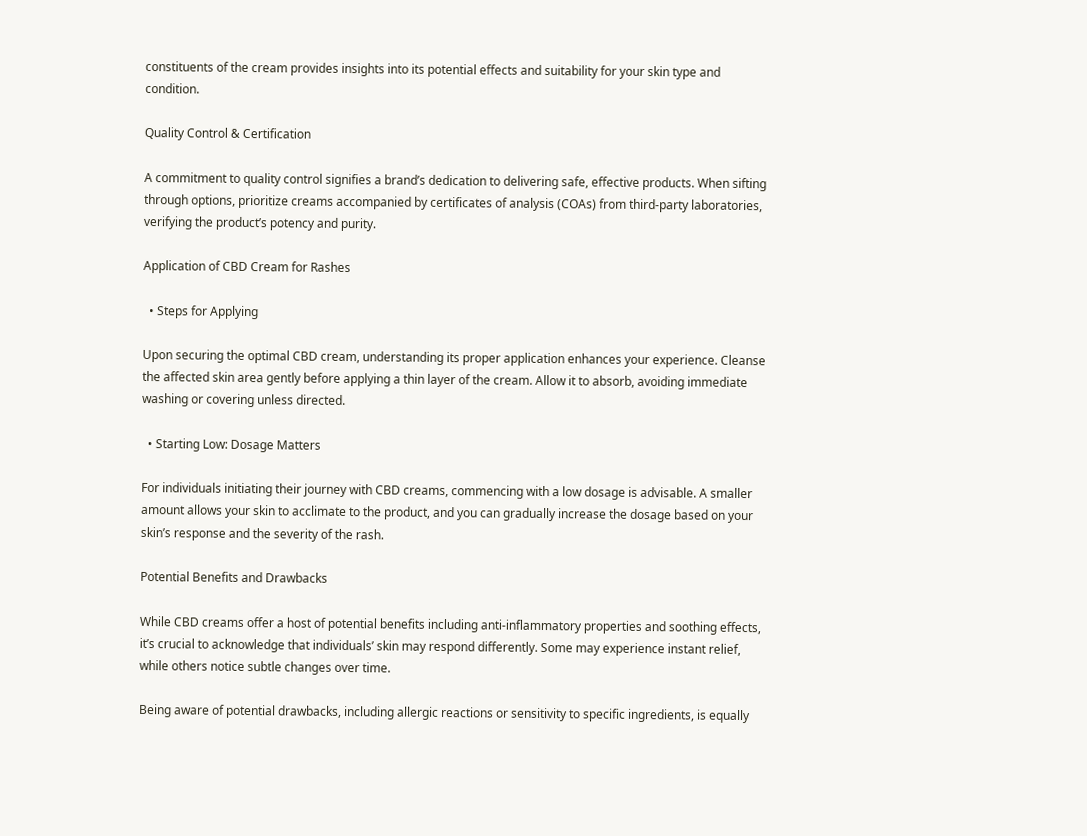constituents of the cream provides insights into its potential effects and suitability for your skin type and condition.

Quality Control & Certification

A commitment to quality control signifies a brand’s dedication to delivering safe, effective products. When sifting through options, prioritize creams accompanied by certificates of analysis (COAs) from third-party laboratories, verifying the product’s potency and purity.

Application of CBD Cream for Rashes

  • Steps for Applying

Upon securing the optimal CBD cream, understanding its proper application enhances your experience. Cleanse the affected skin area gently before applying a thin layer of the cream. Allow it to absorb, avoiding immediate washing or covering unless directed.

  • Starting Low: Dosage Matters

For individuals initiating their journey with CBD creams, commencing with a low dosage is advisable. A smaller amount allows your skin to acclimate to the product, and you can gradually increase the dosage based on your skin’s response and the severity of the rash.

Potential Benefits and Drawbacks

While CBD creams offer a host of potential benefits including anti-inflammatory properties and soothing effects, it’s crucial to acknowledge that individuals’ skin may respond differently. Some may experience instant relief, while others notice subtle changes over time.

Being aware of potential drawbacks, including allergic reactions or sensitivity to specific ingredients, is equally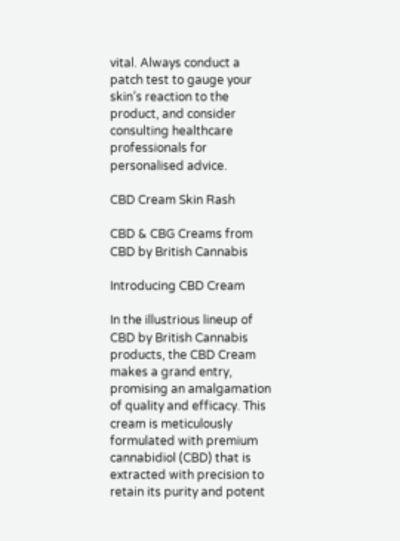vital. Always conduct a patch test to gauge your skin’s reaction to the product, and consider consulting healthcare professionals for personalised advice.

CBD Cream Skin Rash

CBD & CBG Creams from CBD by British Cannabis

Introducing CBD Cream

In the illustrious lineup of CBD by British Cannabis products, the CBD Cream makes a grand entry, promising an amalgamation of quality and efficacy. This cream is meticulously formulated with premium cannabidiol (CBD) that is extracted with precision to retain its purity and potent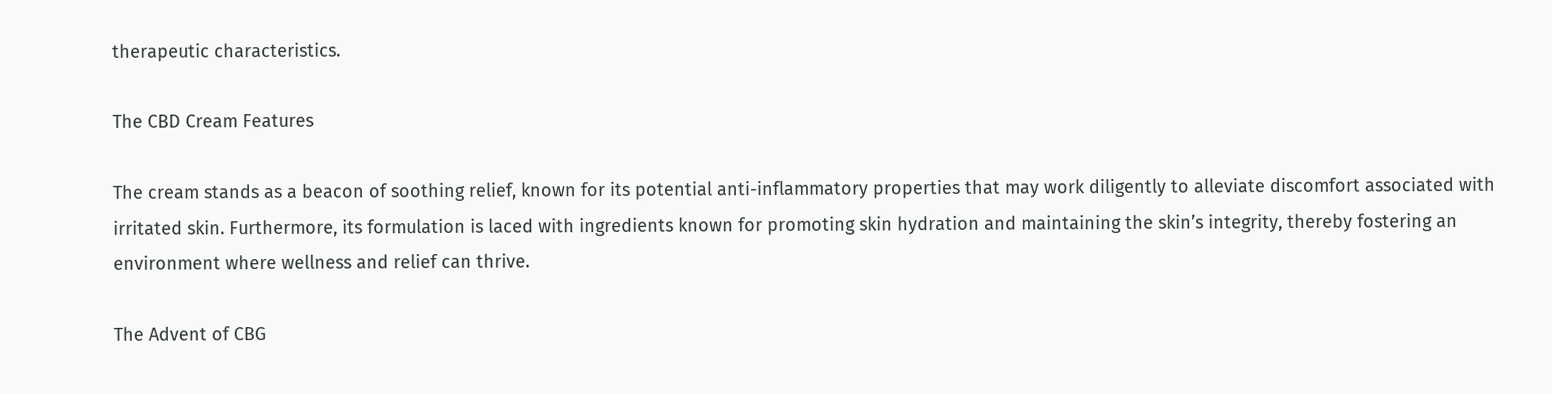therapeutic characteristics.

The CBD Cream Features

The cream stands as a beacon of soothing relief, known for its potential anti-inflammatory properties that may work diligently to alleviate discomfort associated with irritated skin. Furthermore, its formulation is laced with ingredients known for promoting skin hydration and maintaining the skin’s integrity, thereby fostering an environment where wellness and relief can thrive.

The Advent of CBG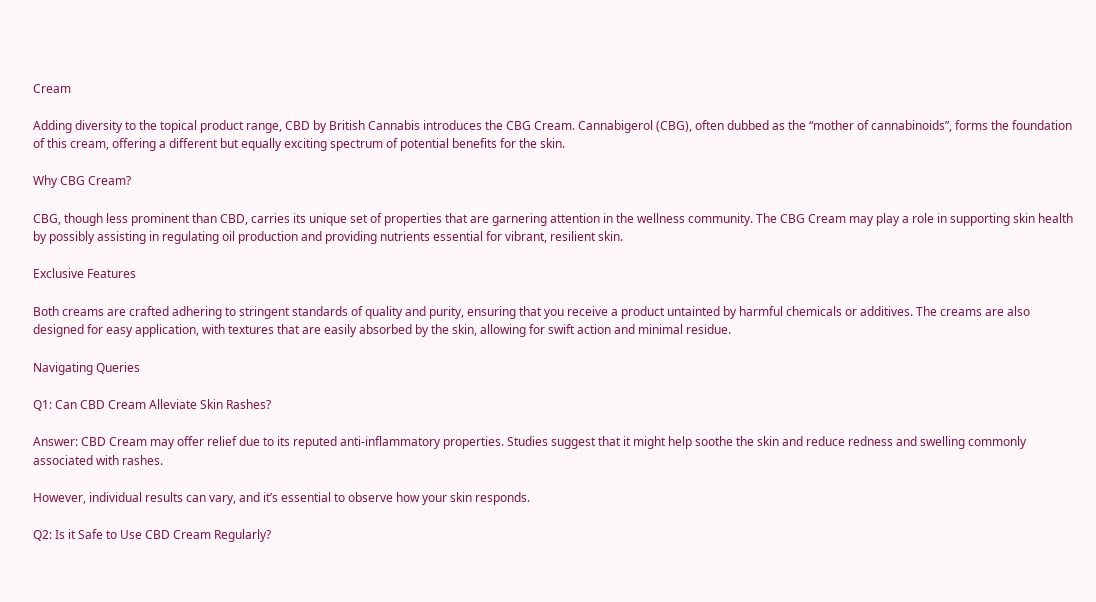Cream

Adding diversity to the topical product range, CBD by British Cannabis introduces the CBG Cream. Cannabigerol (CBG), often dubbed as the “mother of cannabinoids”, forms the foundation of this cream, offering a different but equally exciting spectrum of potential benefits for the skin.

Why CBG Cream?

CBG, though less prominent than CBD, carries its unique set of properties that are garnering attention in the wellness community. The CBG Cream may play a role in supporting skin health by possibly assisting in regulating oil production and providing nutrients essential for vibrant, resilient skin.

Exclusive Features

Both creams are crafted adhering to stringent standards of quality and purity, ensuring that you receive a product untainted by harmful chemicals or additives. The creams are also designed for easy application, with textures that are easily absorbed by the skin, allowing for swift action and minimal residue.

Navigating Queries

Q1: Can CBD Cream Alleviate Skin Rashes?

Answer: CBD Cream may offer relief due to its reputed anti-inflammatory properties. Studies suggest that it might help soothe the skin and reduce redness and swelling commonly associated with rashes.

However, individual results can vary, and it’s essential to observe how your skin responds.

Q2: Is it Safe to Use CBD Cream Regularly?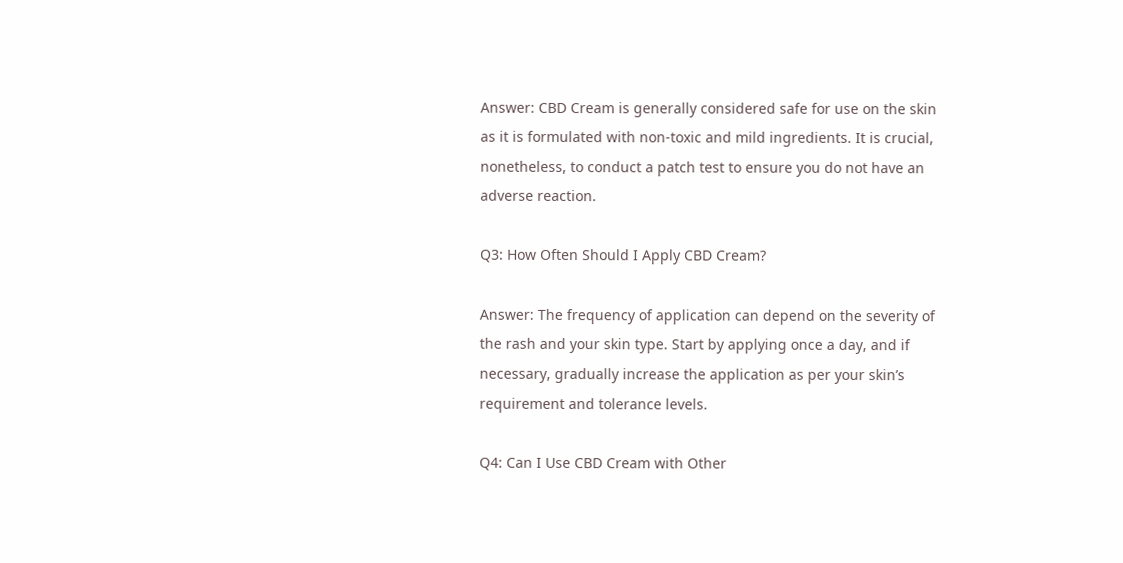Answer: CBD Cream is generally considered safe for use on the skin as it is formulated with non-toxic and mild ingredients. It is crucial, nonetheless, to conduct a patch test to ensure you do not have an adverse reaction.

Q3: How Often Should I Apply CBD Cream?

Answer: The frequency of application can depend on the severity of the rash and your skin type. Start by applying once a day, and if necessary, gradually increase the application as per your skin’s requirement and tolerance levels.

Q4: Can I Use CBD Cream with Other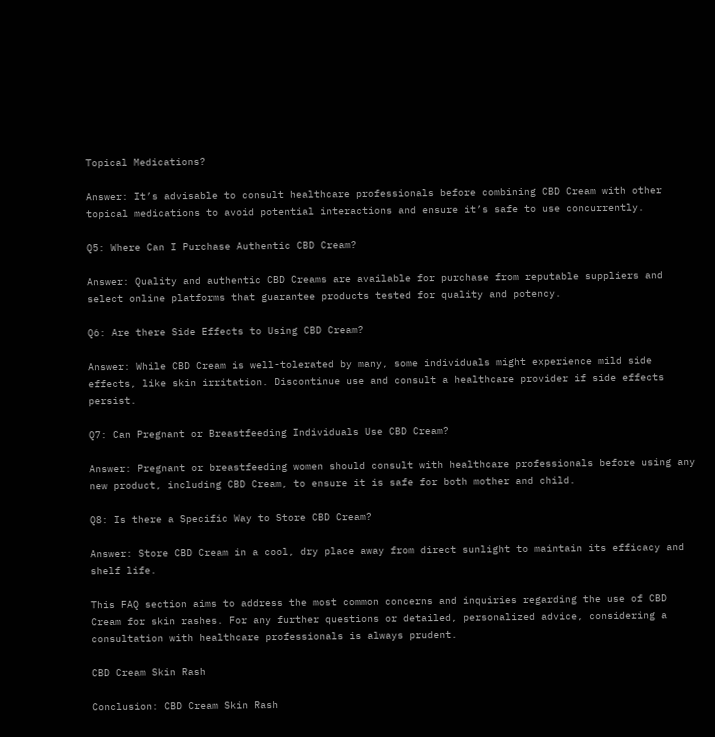Topical Medications?

Answer: It’s advisable to consult healthcare professionals before combining CBD Cream with other topical medications to avoid potential interactions and ensure it’s safe to use concurrently.

Q5: Where Can I Purchase Authentic CBD Cream?

Answer: Quality and authentic CBD Creams are available for purchase from reputable suppliers and select online platforms that guarantee products tested for quality and potency.

Q6: Are there Side Effects to Using CBD Cream?

Answer: While CBD Cream is well-tolerated by many, some individuals might experience mild side effects, like skin irritation. Discontinue use and consult a healthcare provider if side effects persist.

Q7: Can Pregnant or Breastfeeding Individuals Use CBD Cream?

Answer: Pregnant or breastfeeding women should consult with healthcare professionals before using any new product, including CBD Cream, to ensure it is safe for both mother and child.

Q8: Is there a Specific Way to Store CBD Cream?

Answer: Store CBD Cream in a cool, dry place away from direct sunlight to maintain its efficacy and shelf life.

This FAQ section aims to address the most common concerns and inquiries regarding the use of CBD Cream for skin rashes. For any further questions or detailed, personalized advice, considering a consultation with healthcare professionals is always prudent.

CBD Cream Skin Rash

Conclusion: CBD Cream Skin Rash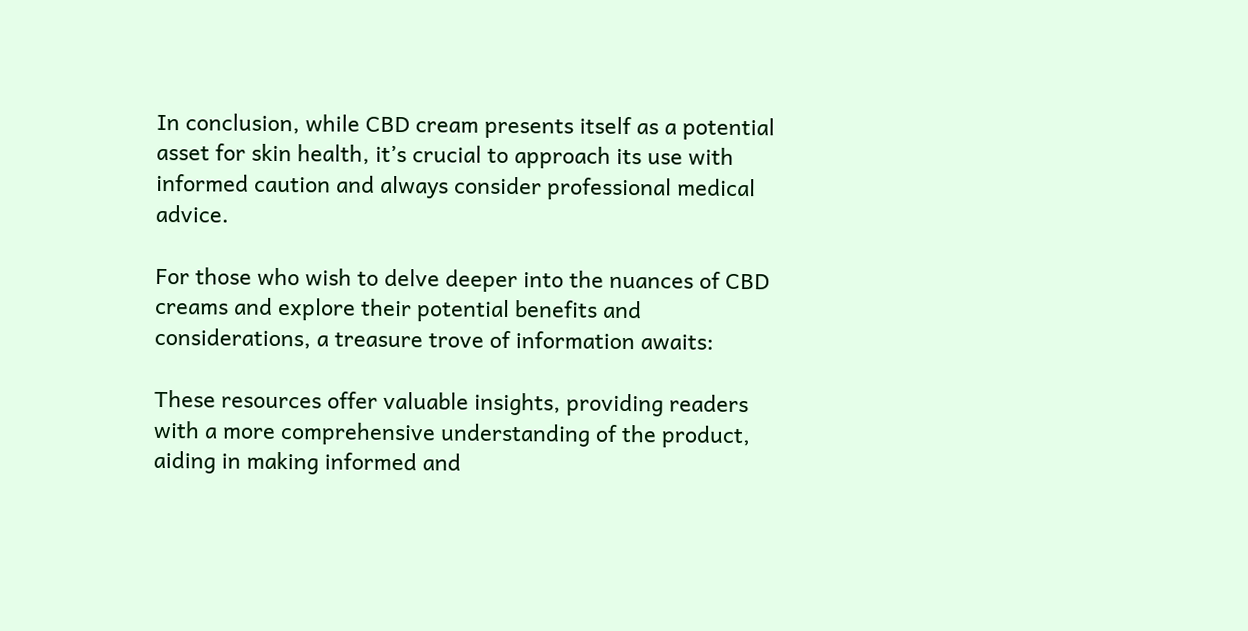In conclusion, while CBD cream presents itself as a potential asset for skin health, it’s crucial to approach its use with informed caution and always consider professional medical advice.

For those who wish to delve deeper into the nuances of CBD creams and explore their potential benefits and considerations, a treasure trove of information awaits:

These resources offer valuable insights, providing readers with a more comprehensive understanding of the product, aiding in making informed and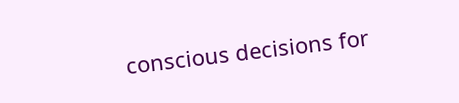conscious decisions for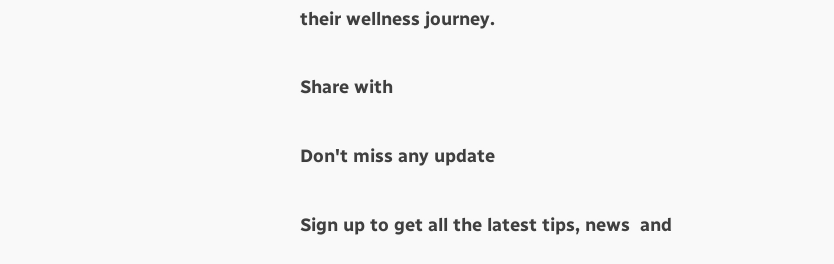their wellness journey.

Share with

Don't miss any update

Sign up to get all the latest tips, news  and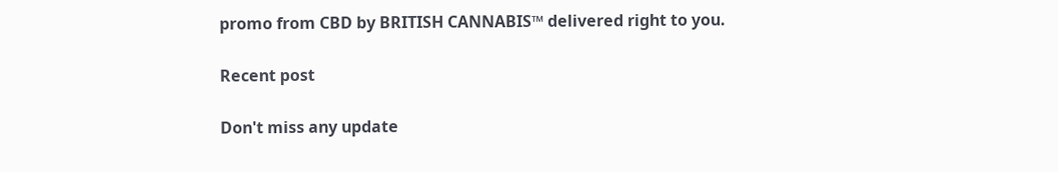promo from CBD by BRITISH CANNABIS™ delivered right to you.

Recent post

Don't miss any update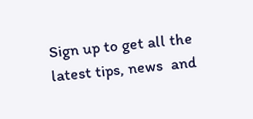Sign up to get all the latest tips, news  and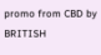promo from CBD by BRITISH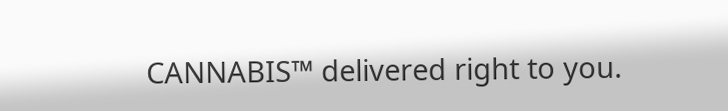CANNABIS™ delivered right to you.